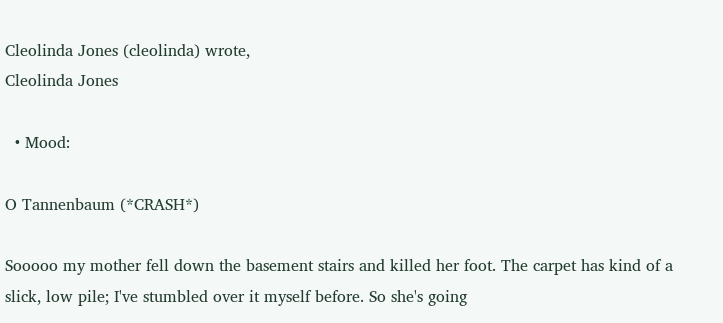Cleolinda Jones (cleolinda) wrote,
Cleolinda Jones

  • Mood:

O Tannenbaum (*CRASH*)

Sooooo my mother fell down the basement stairs and killed her foot. The carpet has kind of a slick, low pile; I've stumbled over it myself before. So she's going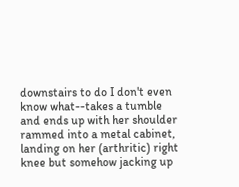downstairs to do I don't even know what--takes a tumble and ends up with her shoulder rammed into a metal cabinet, landing on her (arthritic) right knee but somehow jacking up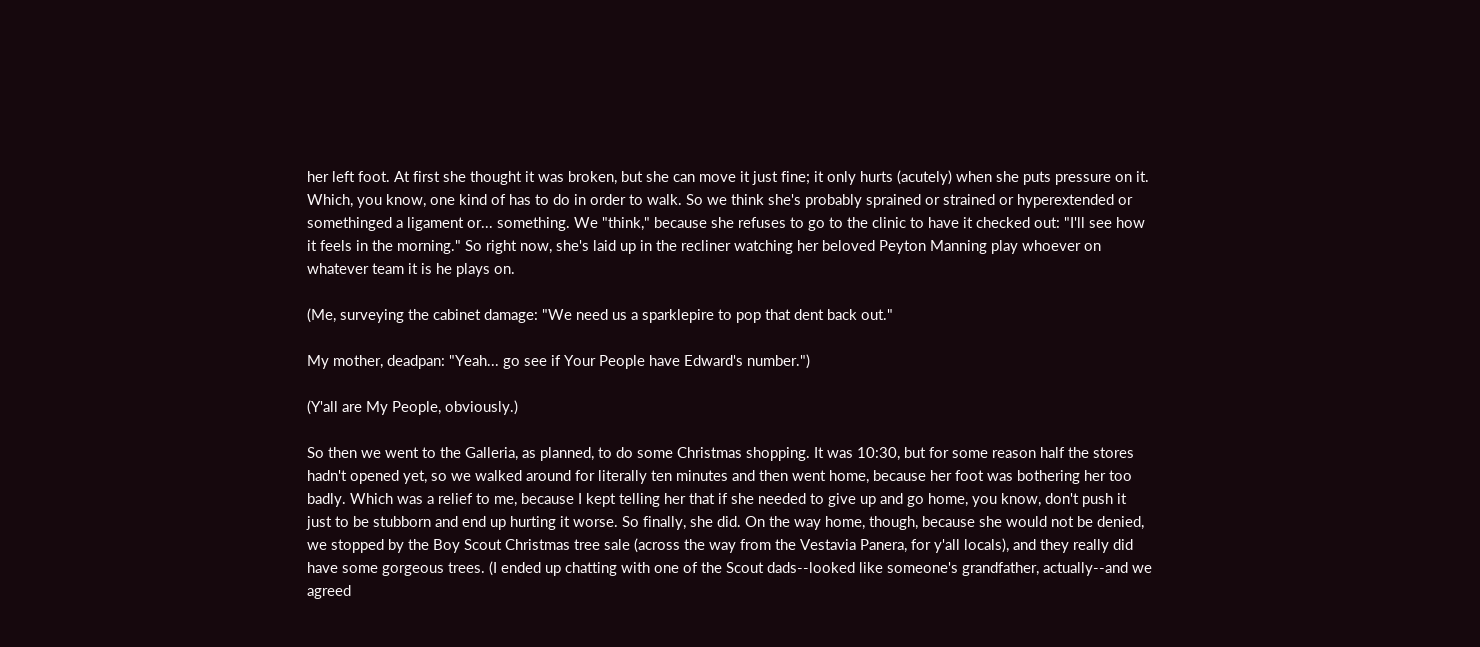her left foot. At first she thought it was broken, but she can move it just fine; it only hurts (acutely) when she puts pressure on it. Which, you know, one kind of has to do in order to walk. So we think she's probably sprained or strained or hyperextended or somethinged a ligament or... something. We "think," because she refuses to go to the clinic to have it checked out: "I'll see how it feels in the morning." So right now, she's laid up in the recliner watching her beloved Peyton Manning play whoever on whatever team it is he plays on.

(Me, surveying the cabinet damage: "We need us a sparklepire to pop that dent back out."

My mother, deadpan: "Yeah... go see if Your People have Edward's number.")

(Y'all are My People, obviously.)

So then we went to the Galleria, as planned, to do some Christmas shopping. It was 10:30, but for some reason half the stores hadn't opened yet, so we walked around for literally ten minutes and then went home, because her foot was bothering her too badly. Which was a relief to me, because I kept telling her that if she needed to give up and go home, you know, don't push it just to be stubborn and end up hurting it worse. So finally, she did. On the way home, though, because she would not be denied, we stopped by the Boy Scout Christmas tree sale (across the way from the Vestavia Panera, for y'all locals), and they really did have some gorgeous trees. (I ended up chatting with one of the Scout dads--looked like someone's grandfather, actually--and we agreed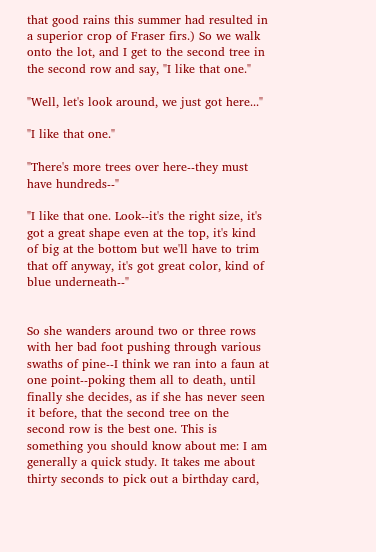that good rains this summer had resulted in a superior crop of Fraser firs.) So we walk onto the lot, and I get to the second tree in the second row and say, "I like that one."

"Well, let's look around, we just got here..."

"I like that one."

"There's more trees over here--they must have hundreds--"

"I like that one. Look--it's the right size, it's got a great shape even at the top, it's kind of big at the bottom but we'll have to trim that off anyway, it's got great color, kind of blue underneath--"


So she wanders around two or three rows with her bad foot pushing through various swaths of pine--I think we ran into a faun at one point--poking them all to death, until finally she decides, as if she has never seen it before, that the second tree on the second row is the best one. This is something you should know about me: I am generally a quick study. It takes me about thirty seconds to pick out a birthday card,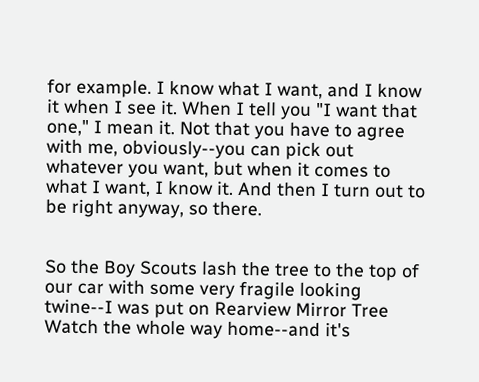for example. I know what I want, and I know it when I see it. When I tell you "I want that one," I mean it. Not that you have to agree with me, obviously--you can pick out whatever you want, but when it comes to what I want, I know it. And then I turn out to be right anyway, so there.


So the Boy Scouts lash the tree to the top of our car with some very fragile looking twine--I was put on Rearview Mirror Tree Watch the whole way home--and it's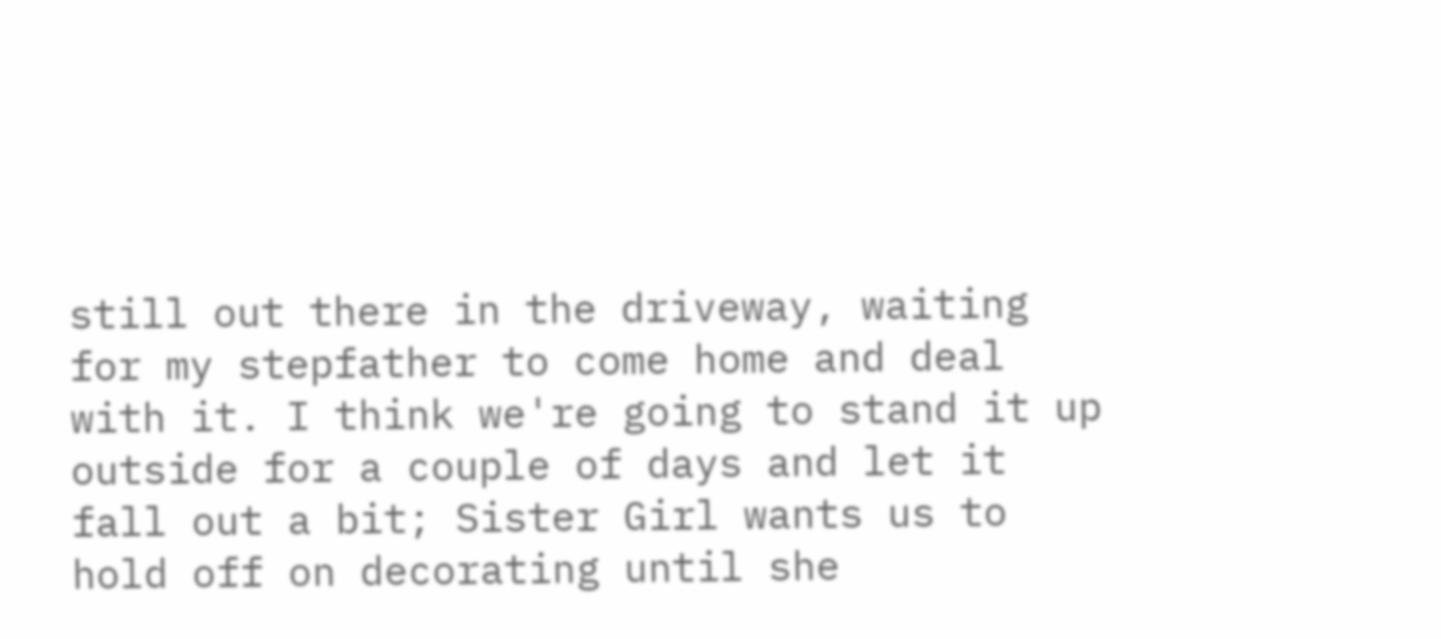still out there in the driveway, waiting for my stepfather to come home and deal with it. I think we're going to stand it up outside for a couple of days and let it fall out a bit; Sister Girl wants us to hold off on decorating until she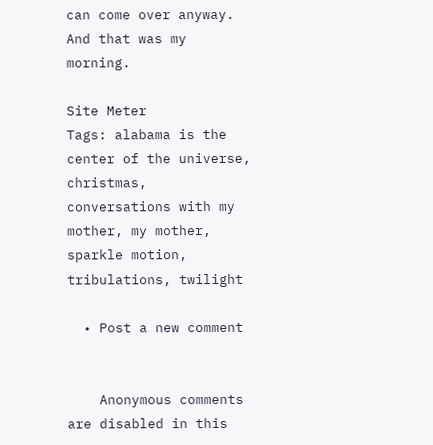can come over anyway. And that was my morning.

Site Meter
Tags: alabama is the center of the universe, christmas, conversations with my mother, my mother, sparkle motion, tribulations, twilight

  • Post a new comment


    Anonymous comments are disabled in this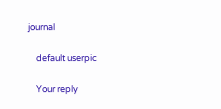journal

    default userpic

    Your reply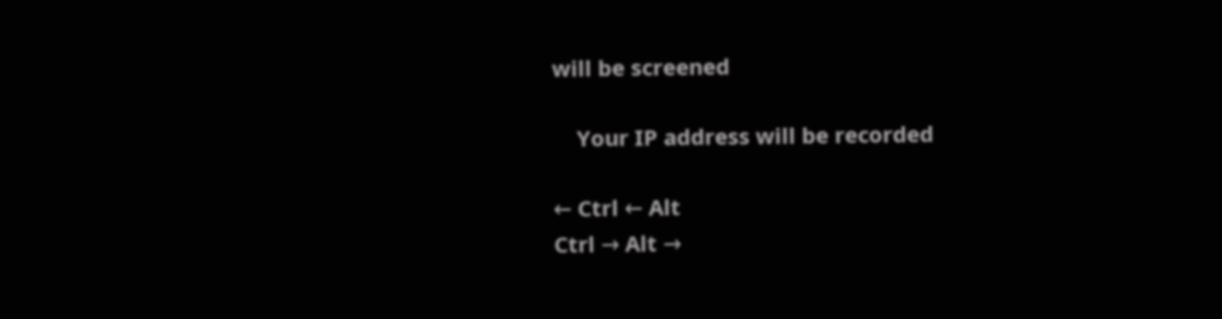will be screened

    Your IP address will be recorded

← Ctrl ← Alt
Ctrl → Alt →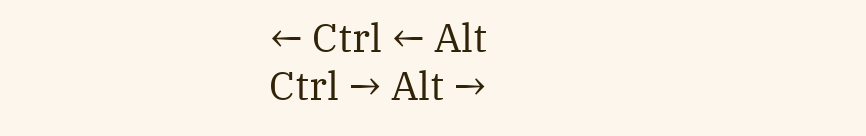← Ctrl ← Alt
Ctrl → Alt →